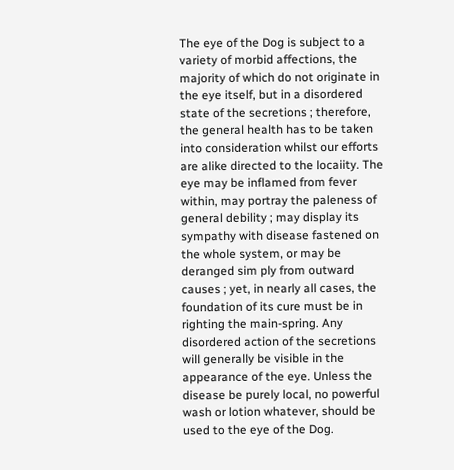The eye of the Dog is subject to a variety of morbid affections, the majority of which do not originate in the eye itself, but in a disordered state of the secretions ; therefore, the general health has to be taken into consideration whilst our efforts are alike directed to the locaiity. The eye may be inflamed from fever within, may portray the paleness of general debility ; may display its sympathy with disease fastened on the whole system, or may be deranged sim ply from outward causes ; yet, in nearly all cases, the foundation of its cure must be in righting the main-spring. Any disordered action of the secretions will generally be visible in the appearance of the eye. Unless the disease be purely local, no powerful wash or lotion whatever, should be used to the eye of the Dog.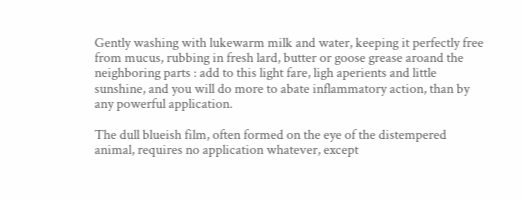Gently washing with lukewarm milk and water, keeping it perfectly free from mucus, rubbing in fresh lard, butter or goose grease aroand the neighboring parts : add to this light fare, ligh aperients and little sunshine, and you will do more to abate inflammatory action, than by any powerful application.

The dull blueish film, often formed on the eye of the distempered animal, requires no application whatever, except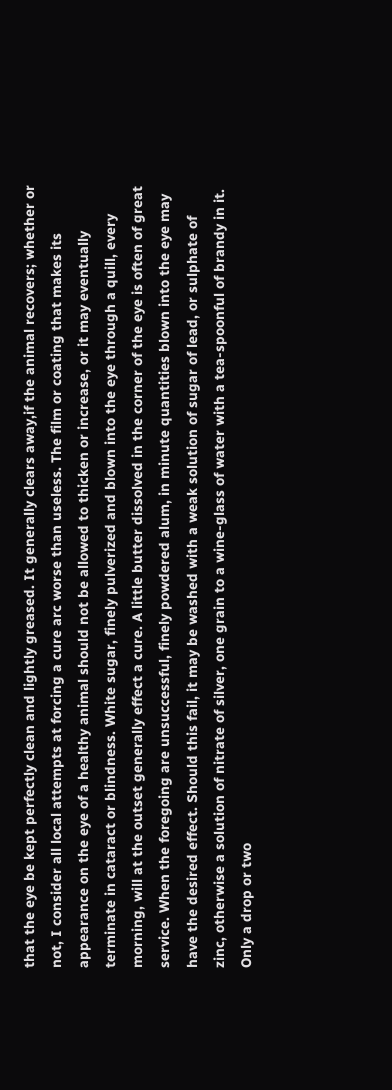that the eye be kept perfectly clean and lightly greased. It generally clears away,if the animal recovers; whether or not, I consider all local attempts at forcing a cure arc worse than useless. The film or coating that makes its appearance on the eye of a healthy animal should not be allowed to thicken or increase, or it may eventually terminate in cataract or blindness. White sugar, finely pulverized and blown into the eye through a quill, every morning, will at the outset generally effect a cure. A little butter dissolved in the corner of the eye is often of great service. When the foregoing are unsuccessful, finely powdered alum, in minute quantities blown into the eye may have the desired effect. Should this fail, it may be washed with a weak solution of sugar of lead, or sulphate of zinc, otherwise a solution of nitrate of silver, one grain to a wine-glass of water with a tea-spoonful of brandy in it. Only a drop or two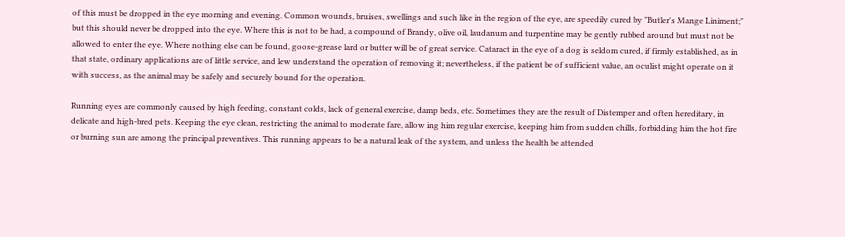of this must be dropped in the eye morning and evening. Common wounds, bruises, swellings and such like in the region of the eye, are speedily cured by "Butler's Mange Liniment;" but this should never be dropped into the eye. Where this is not to be had, a compound of Brandy, olive oil, laudanum and turpentine may be gently rubbed around but must not be allowed to enter the eye. Where nothing else can be found, goose-grease lard or butter will be of great service. Cataract in the eye of a dog is seldom cured, if firmly established, as in that state, ordinary applications are of little service, and lew understand the operation of removing it; nevertheless, if the patient be of sufficient value, an oculist might operate on it with success, as the animal may be safely and securely bound for the operation.

Running eyes are commonly caused by high feeding, constant colds, lack of general exercise, damp beds, etc. Sometimes they are the result of Distemper and often hereditary, in delicate and high-bred pets. Keeping the eye clean, restricting the animal to moderate fare, allow ing him regular exercise, keeping him from sudden chills, forbidding him the hot fire or burning sun are among the principal preventives. This running appears to be a natural leak of the system, and unless the health be attended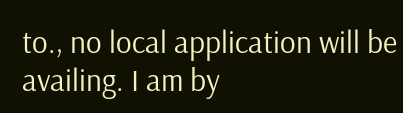to., no local application will be availing. I am by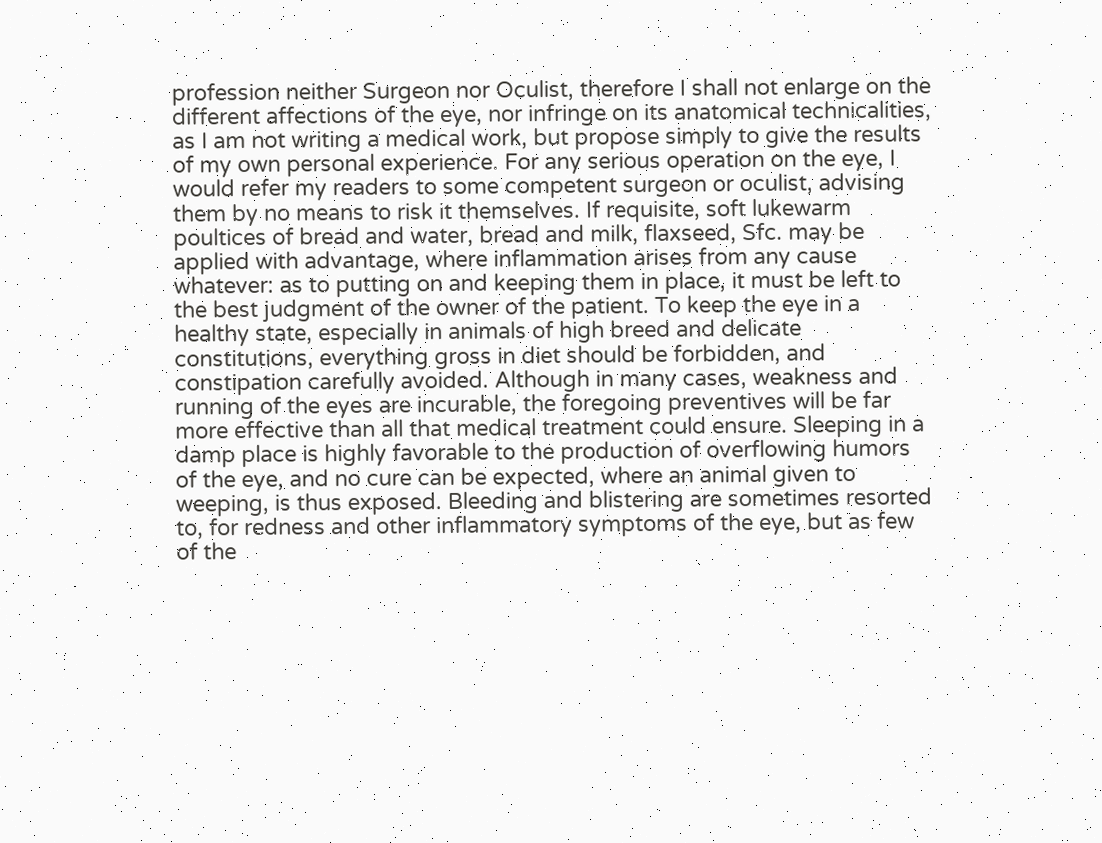profession neither Surgeon nor Oculist, therefore I shall not enlarge on the different affections of the eye, nor infringe on its anatomical technicalities, as I am not writing a medical work, but propose simply to give the results of my own personal experience. For any serious operation on the eye, I would refer my readers to some competent surgeon or oculist, advising them by no means to risk it themselves. If requisite, soft lukewarm poultices of bread and water, bread and milk, flaxseed, Sfc. may be applied with advantage, where inflammation arises from any cause whatever: as to putting on and keeping them in place, it must be left to the best judgment of the owner of the patient. To keep the eye in a healthy state, especially in animals of high breed and delicate constitutions, everything gross in diet should be forbidden, and constipation carefully avoided. Although in many cases, weakness and running of the eyes are incurable, the foregoing preventives will be far more effective than all that medical treatment could ensure. Sleeping in a damp place is highly favorable to the production of overflowing humors of the eye, and no cure can be expected, where an animal given to weeping, is thus exposed. Bleeding and blistering are sometimes resorted to, for redness and other inflammatory symptoms of the eye, but as few of the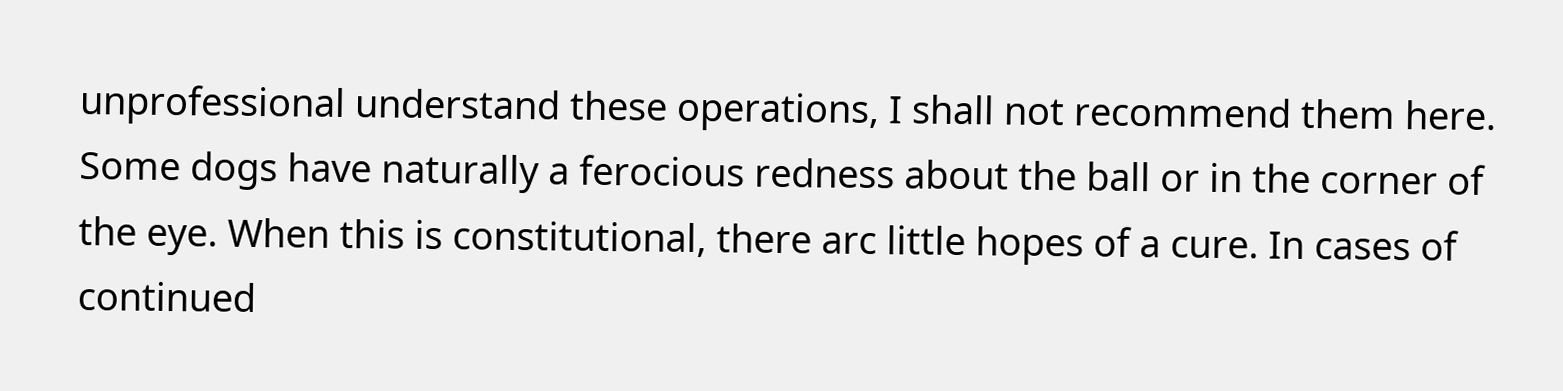unprofessional understand these operations, I shall not recommend them here. Some dogs have naturally a ferocious redness about the ball or in the corner of the eye. When this is constitutional, there arc little hopes of a cure. In cases of continued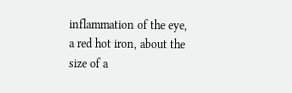inflammation of the eye, a red hot iron, about the size of a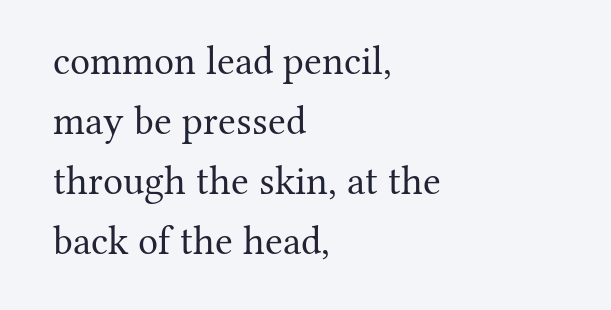common lead pencil, may be pressed through the skin, at the back of the head,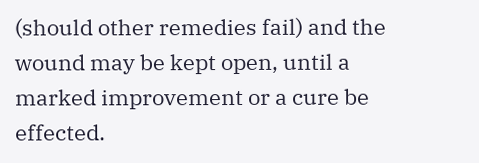(should other remedies fail) and the wound may be kept open, until a marked improvement or a cure be effected.